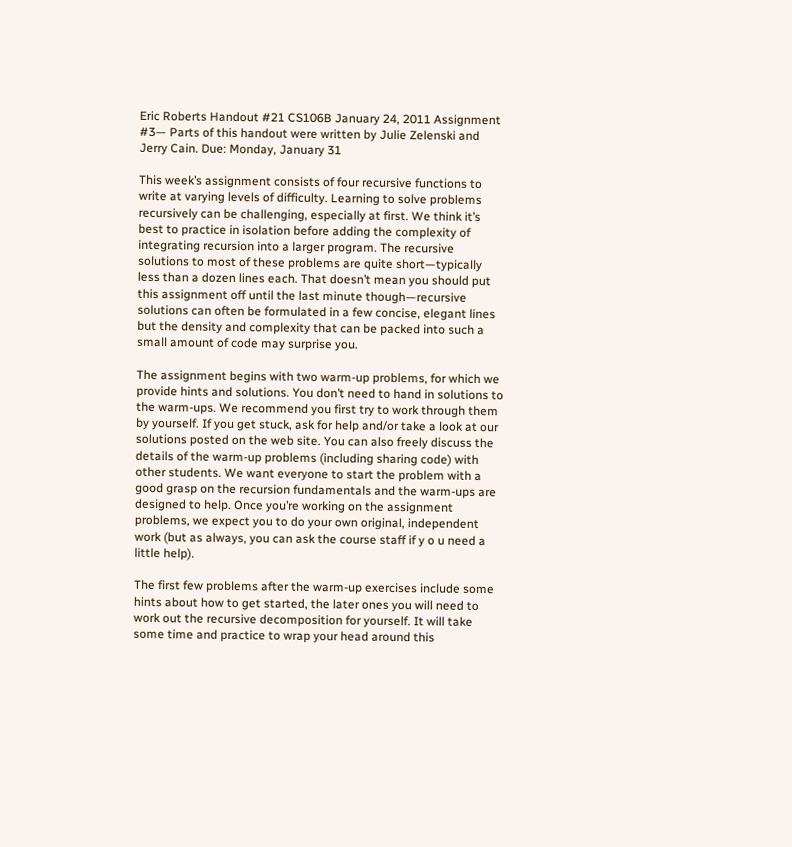Eric Roberts Handout #21 CS106B January 24, 2011 Assignment #3— Parts of this handout were written by Julie Zelenski and Jerry Cain. Due: Monday, January 31

This week’s assignment consists of four recursive functions to write at varying levels of difficulty. Learning to solve problems recursively can be challenging, especially at first. We think it’s best to practice in isolation before adding the complexity of integrating recursion into a larger program. The recursive solutions to most of these problems are quite short—typically less than a dozen lines each. That doesn’t mean you should put this assignment off until the last minute though—recursive solutions can often be formulated in a few concise, elegant lines but the density and complexity that can be packed into such a small amount of code may surprise you.

The assignment begins with two warm-up problems, for which we provide hints and solutions. You don’t need to hand in solutions to the warm-ups. We recommend you first try to work through them by yourself. If you get stuck, ask for help and/or take a look at our solutions posted on the web site. You can also freely discuss the details of the warm-up problems (including sharing code) with other students. We want everyone to start the problem with a good grasp on the recursion fundamentals and the warm-ups are designed to help. Once you’re working on the assignment problems, we expect you to do your own original, independent work (but as always, you can ask the course staff if y o u need a little help).

The first few problems after the warm-up exercises include some hints about how to get started, the later ones you will need to work out the recursive decomposition for yourself. It will take some time and practice to wrap your head around this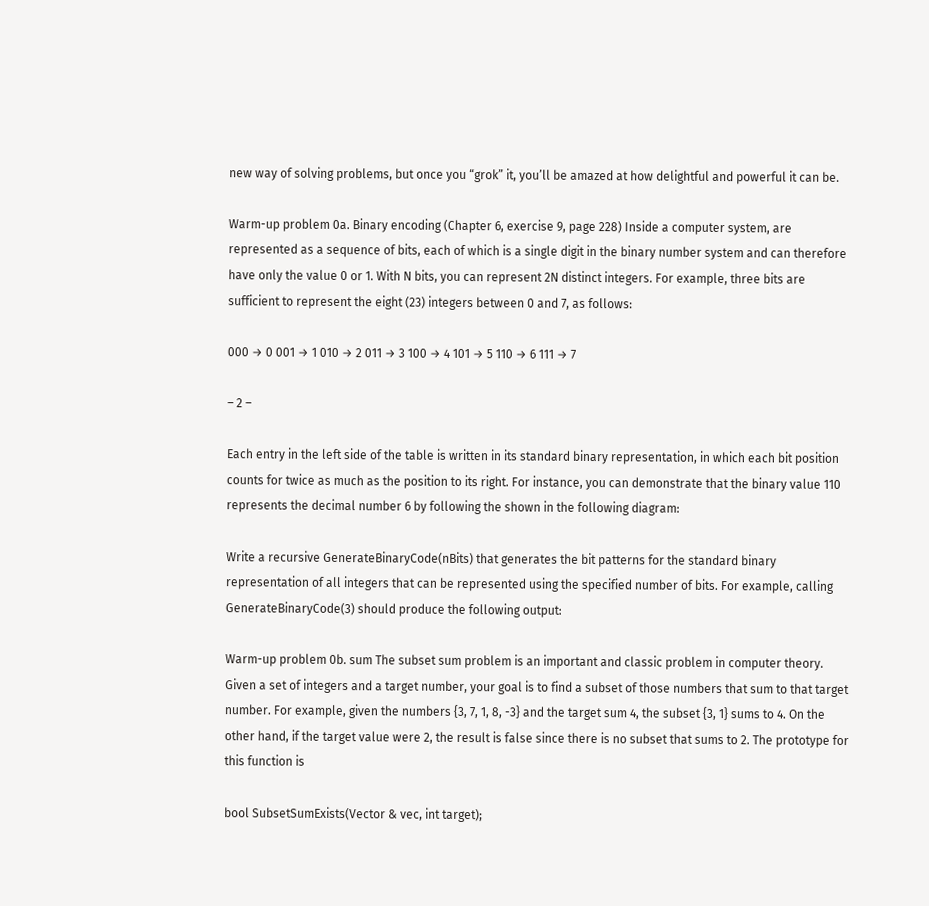new way of solving problems, but once you “grok” it, you’ll be amazed at how delightful and powerful it can be.

Warm-up problem 0a. Binary encoding (Chapter 6, exercise 9, page 228) Inside a computer system, are represented as a sequence of bits, each of which is a single digit in the binary number system and can therefore have only the value 0 or 1. With N bits, you can represent 2N distinct integers. For example, three bits are sufficient to represent the eight (23) integers between 0 and 7, as follows:

000 → 0 001 → 1 010 → 2 011 → 3 100 → 4 101 → 5 110 → 6 111 → 7

– 2 –

Each entry in the left side of the table is written in its standard binary representation, in which each bit position counts for twice as much as the position to its right. For instance, you can demonstrate that the binary value 110 represents the decimal number 6 by following the shown in the following diagram:

Write a recursive GenerateBinaryCode(nBits) that generates the bit patterns for the standard binary representation of all integers that can be represented using the specified number of bits. For example, calling GenerateBinaryCode(3) should produce the following output:

Warm-up problem 0b. sum The subset sum problem is an important and classic problem in computer theory. Given a set of integers and a target number, your goal is to find a subset of those numbers that sum to that target number. For example, given the numbers {3, 7, 1, 8, -3} and the target sum 4, the subset {3, 1} sums to 4. On the other hand, if the target value were 2, the result is false since there is no subset that sums to 2. The prototype for this function is

bool SubsetSumExists(Vector & vec, int target);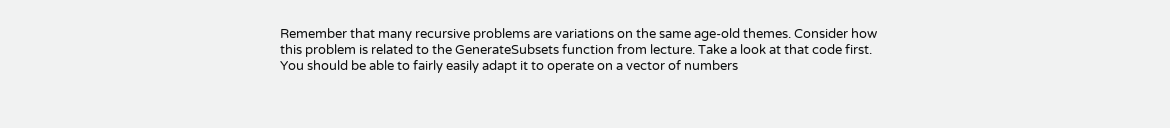Remember that many recursive problems are variations on the same age-old themes. Consider how this problem is related to the GenerateSubsets function from lecture. Take a look at that code first. You should be able to fairly easily adapt it to operate on a vector of numbers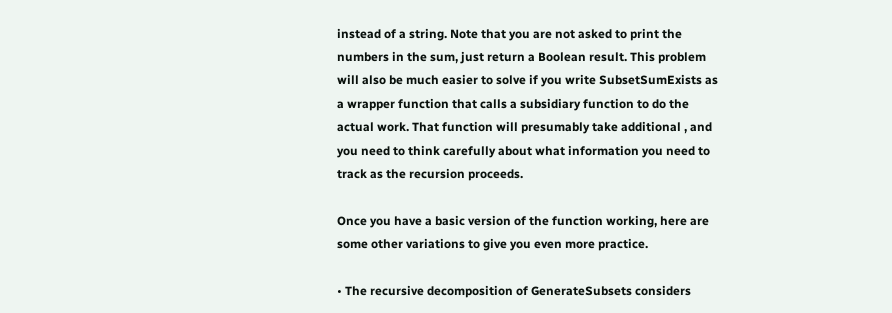instead of a string. Note that you are not asked to print the numbers in the sum, just return a Boolean result. This problem will also be much easier to solve if you write SubsetSumExists as a wrapper function that calls a subsidiary function to do the actual work. That function will presumably take additional , and you need to think carefully about what information you need to track as the recursion proceeds.

Once you have a basic version of the function working, here are some other variations to give you even more practice.

• The recursive decomposition of GenerateSubsets considers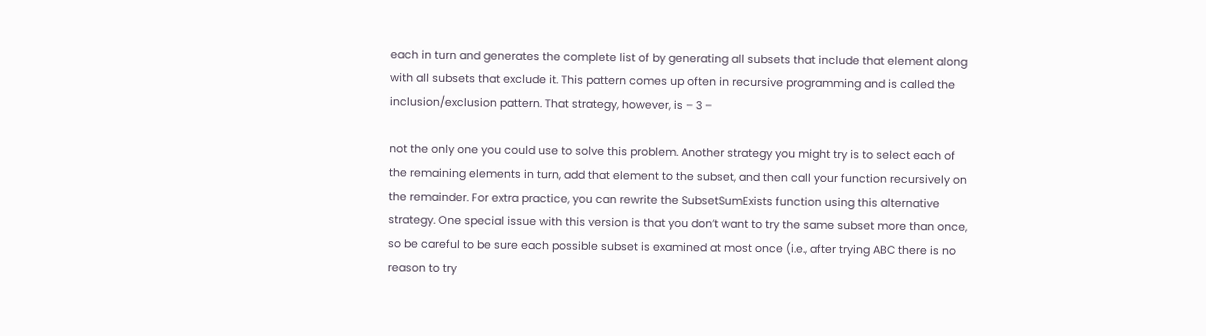each in turn and generates the complete list of by generating all subsets that include that element along with all subsets that exclude it. This pattern comes up often in recursive programming and is called the inclusion/exclusion pattern. That strategy, however, is – 3 –

not the only one you could use to solve this problem. Another strategy you might try is to select each of the remaining elements in turn, add that element to the subset, and then call your function recursively on the remainder. For extra practice, you can rewrite the SubsetSumExists function using this alternative strategy. One special issue with this version is that you don’t want to try the same subset more than once, so be careful to be sure each possible subset is examined at most once (i.e., after trying ABC there is no reason to try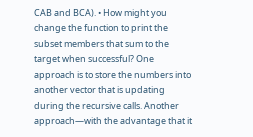CAB and BCA). • How might you change the function to print the subset members that sum to the target when successful? One approach is to store the numbers into another vector that is updating during the recursive calls. Another approach—with the advantage that it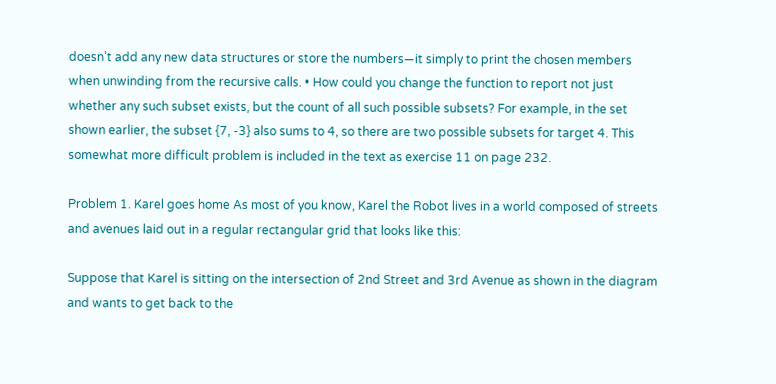doesn’t add any new data structures or store the numbers—it simply to print the chosen members when unwinding from the recursive calls. • How could you change the function to report not just whether any such subset exists, but the count of all such possible subsets? For example, in the set shown earlier, the subset {7, -3} also sums to 4, so there are two possible subsets for target 4. This somewhat more difficult problem is included in the text as exercise 11 on page 232.

Problem 1. Karel goes home As most of you know, Karel the Robot lives in a world composed of streets and avenues laid out in a regular rectangular grid that looks like this:

Suppose that Karel is sitting on the intersection of 2nd Street and 3rd Avenue as shown in the diagram and wants to get back to the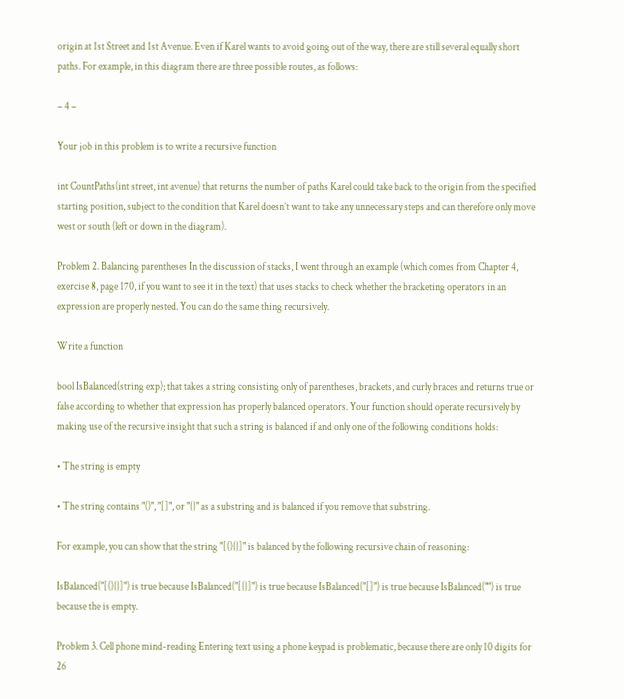origin at 1st Street and 1st Avenue. Even if Karel wants to avoid going out of the way, there are still several equally short paths. For example, in this diagram there are three possible routes, as follows:

– 4 –

Your job in this problem is to write a recursive function

int CountPaths(int street, int avenue) that returns the number of paths Karel could take back to the origin from the specified starting position, subject to the condition that Karel doesn’t want to take any unnecessary steps and can therefore only move west or south (left or down in the diagram).

Problem 2. Balancing parentheses In the discussion of stacks, I went through an example (which comes from Chapter 4, exercise 8, page 170, if you want to see it in the text) that uses stacks to check whether the bracketing operators in an expression are properly nested. You can do the same thing recursively.

Write a function

bool IsBalanced(string exp); that takes a string consisting only of parentheses, brackets, and curly braces and returns true or false according to whether that expression has properly balanced operators. Your function should operate recursively by making use of the recursive insight that such a string is balanced if and only one of the following conditions holds:

• The string is empty

• The string contains "()", "[]", or "{}" as a substring and is balanced if you remove that substring.

For example, you can show that the string "[(){}]" is balanced by the following recursive chain of reasoning:

IsBalanced("[(){}]") is true because IsBalanced("[{}]") is true because IsBalanced("[]") is true because IsBalanced("") is true because the is empty.

Problem 3. Cell phone mind-reading Entering text using a phone keypad is problematic, because there are only 10 digits for 26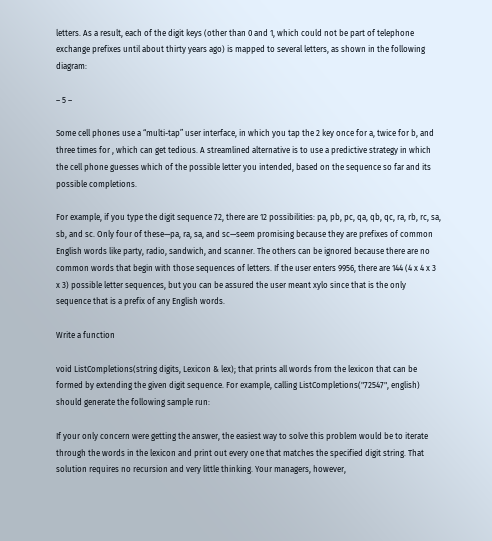letters. As a result, each of the digit keys (other than 0 and 1, which could not be part of telephone exchange prefixes until about thirty years ago) is mapped to several letters, as shown in the following diagram:

– 5 –

Some cell phones use a “multi-tap” user interface, in which you tap the 2 key once for a, twice for b, and three times for , which can get tedious. A streamlined alternative is to use a predictive strategy in which the cell phone guesses which of the possible letter you intended, based on the sequence so far and its possible completions.

For example, if you type the digit sequence 72, there are 12 possibilities: pa, pb, pc, qa, qb, qc, ra, rb, rc, sa, sb, and sc. Only four of these—pa, ra, sa, and sc—seem promising because they are prefixes of common English words like party, radio, sandwich, and scanner. The others can be ignored because there are no common words that begin with those sequences of letters. If the user enters 9956, there are 144 (4 x 4 x 3 x 3) possible letter sequences, but you can be assured the user meant xylo since that is the only sequence that is a prefix of any English words.

Write a function

void ListCompletions(string digits, Lexicon & lex); that prints all words from the lexicon that can be formed by extending the given digit sequence. For example, calling ListCompletions("72547", english) should generate the following sample run:

If your only concern were getting the answer, the easiest way to solve this problem would be to iterate through the words in the lexicon and print out every one that matches the specified digit string. That solution requires no recursion and very little thinking. Your managers, however,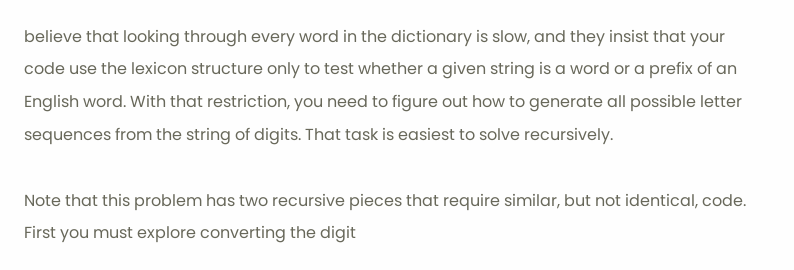believe that looking through every word in the dictionary is slow, and they insist that your code use the lexicon structure only to test whether a given string is a word or a prefix of an English word. With that restriction, you need to figure out how to generate all possible letter sequences from the string of digits. That task is easiest to solve recursively.

Note that this problem has two recursive pieces that require similar, but not identical, code. First you must explore converting the digit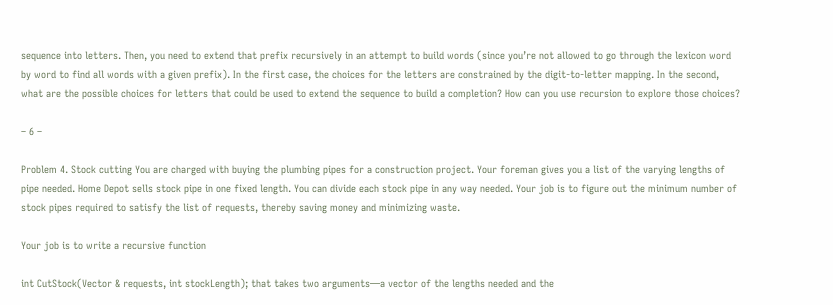sequence into letters. Then, you need to extend that prefix recursively in an attempt to build words (since you’re not allowed to go through the lexicon word by word to find all words with a given prefix). In the first case, the choices for the letters are constrained by the digit-to-letter mapping. In the second, what are the possible choices for letters that could be used to extend the sequence to build a completion? How can you use recursion to explore those choices?

– 6 –

Problem 4. Stock cutting You are charged with buying the plumbing pipes for a construction project. Your foreman gives you a list of the varying lengths of pipe needed. Home Depot sells stock pipe in one fixed length. You can divide each stock pipe in any way needed. Your job is to figure out the minimum number of stock pipes required to satisfy the list of requests, thereby saving money and minimizing waste.

Your job is to write a recursive function

int CutStock(Vector & requests, int stockLength); that takes two arguments—a vector of the lengths needed and the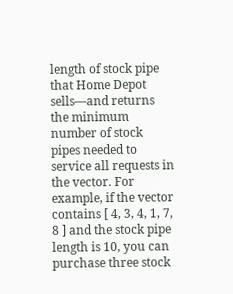length of stock pipe that Home Depot sells—and returns the minimum number of stock pipes needed to service all requests in the vector. For example, if the vector contains [ 4, 3, 4, 1, 7, 8 ] and the stock pipe length is 10, you can purchase three stock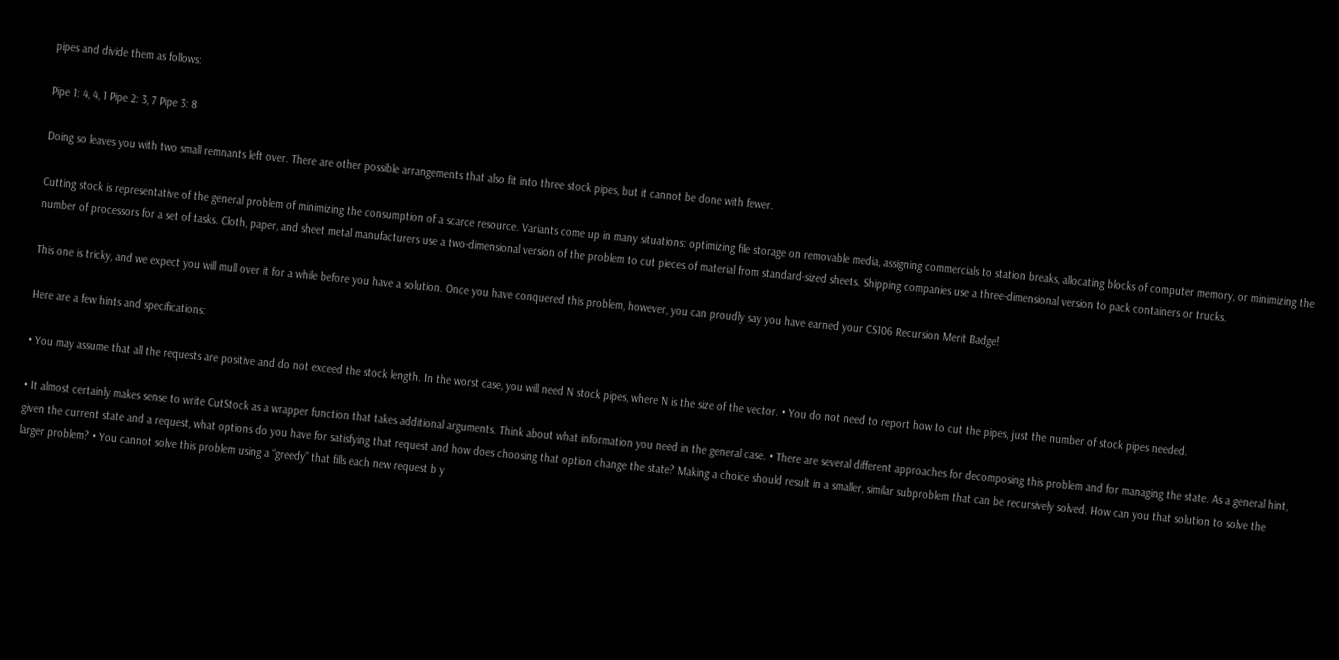pipes and divide them as follows:

Pipe 1: 4, 4, 1 Pipe 2: 3, 7 Pipe 3: 8

Doing so leaves you with two small remnants left over. There are other possible arrangements that also fit into three stock pipes, but it cannot be done with fewer.

Cutting stock is representative of the general problem of minimizing the consumption of a scarce resource. Variants come up in many situations: optimizing file storage on removable media, assigning commercials to station breaks, allocating blocks of computer memory, or minimizing the number of processors for a set of tasks. Cloth, paper, and sheet metal manufacturers use a two-dimensional version of the problem to cut pieces of material from standard-sized sheets. Shipping companies use a three-dimensional version to pack containers or trucks.

This one is tricky, and we expect you will mull over it for a while before you have a solution. Once you have conquered this problem, however, you can proudly say you have earned your CS106 Recursion Merit Badge!

Here are a few hints and specifications:

• You may assume that all the requests are positive and do not exceed the stock length. In the worst case, you will need N stock pipes, where N is the size of the vector. • You do not need to report how to cut the pipes, just the number of stock pipes needed.

• It almost certainly makes sense to write CutStock as a wrapper function that takes additional arguments. Think about what information you need in the general case. • There are several different approaches for decomposing this problem and for managing the state. As a general hint, given the current state and a request, what options do you have for satisfying that request and how does choosing that option change the state? Making a choice should result in a smaller, similar subproblem that can be recursively solved. How can you that solution to solve the larger problem? • You cannot solve this problem using a “greedy” that fills each new request b y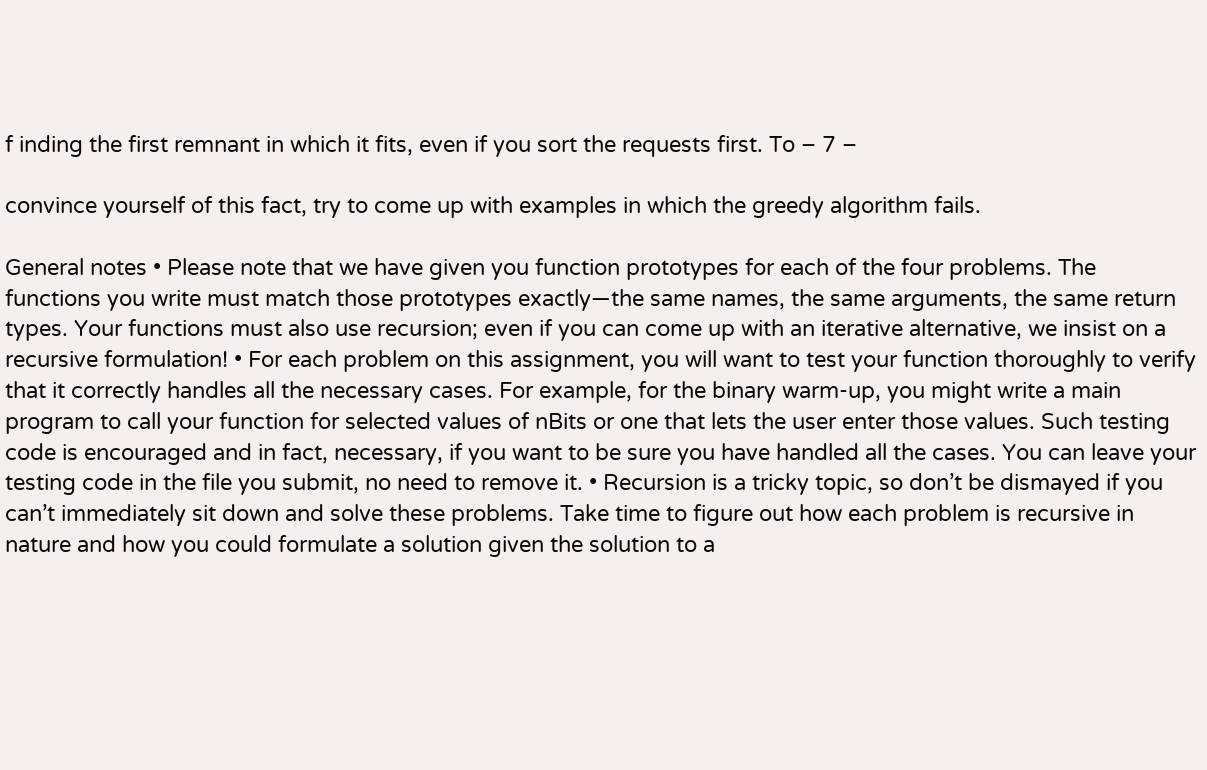f inding the first remnant in which it fits, even if you sort the requests first. To – 7 –

convince yourself of this fact, try to come up with examples in which the greedy algorithm fails.

General notes • Please note that we have given you function prototypes for each of the four problems. The functions you write must match those prototypes exactly—the same names, the same arguments, the same return types. Your functions must also use recursion; even if you can come up with an iterative alternative, we insist on a recursive formulation! • For each problem on this assignment, you will want to test your function thoroughly to verify that it correctly handles all the necessary cases. For example, for the binary warm-up, you might write a main program to call your function for selected values of nBits or one that lets the user enter those values. Such testing code is encouraged and in fact, necessary, if you want to be sure you have handled all the cases. You can leave your testing code in the file you submit, no need to remove it. • Recursion is a tricky topic, so don’t be dismayed if you can’t immediately sit down and solve these problems. Take time to figure out how each problem is recursive in nature and how you could formulate a solution given the solution to a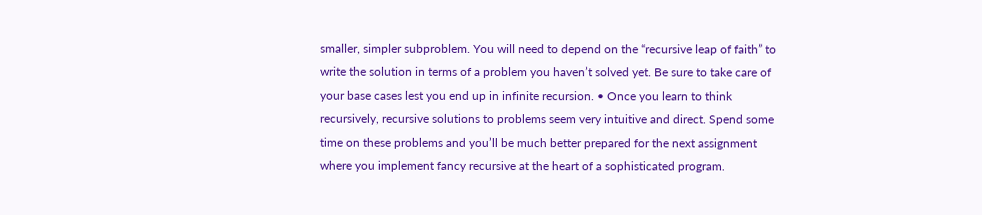smaller, simpler subproblem. You will need to depend on the “recursive leap of faith” to write the solution in terms of a problem you haven’t solved yet. Be sure to take care of your base cases lest you end up in infinite recursion. • Once you learn to think recursively, recursive solutions to problems seem very intuitive and direct. Spend some time on these problems and you’ll be much better prepared for the next assignment where you implement fancy recursive at the heart of a sophisticated program.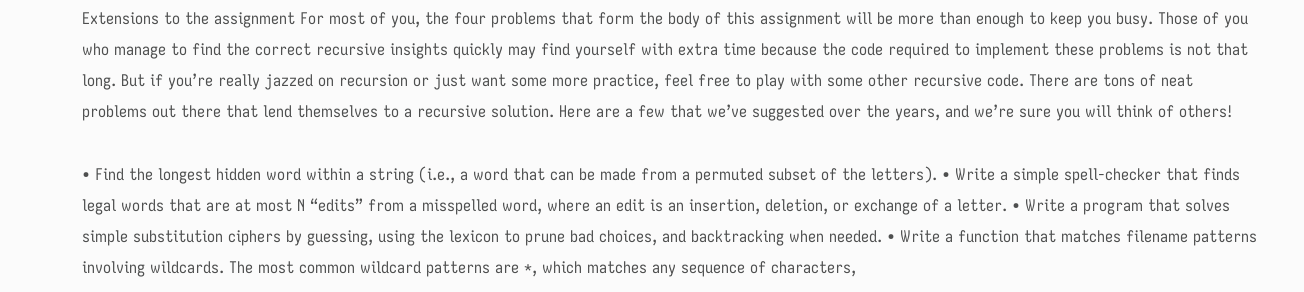Extensions to the assignment For most of you, the four problems that form the body of this assignment will be more than enough to keep you busy. Those of you who manage to find the correct recursive insights quickly may find yourself with extra time because the code required to implement these problems is not that long. But if you’re really jazzed on recursion or just want some more practice, feel free to play with some other recursive code. There are tons of neat problems out there that lend themselves to a recursive solution. Here are a few that we’ve suggested over the years, and we’re sure you will think of others!

• Find the longest hidden word within a string (i.e., a word that can be made from a permuted subset of the letters). • Write a simple spell-checker that finds legal words that are at most N “edits” from a misspelled word, where an edit is an insertion, deletion, or exchange of a letter. • Write a program that solves simple substitution ciphers by guessing, using the lexicon to prune bad choices, and backtracking when needed. • Write a function that matches filename patterns involving wildcards. The most common wildcard patterns are *, which matches any sequence of characters,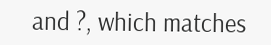and ?, which matches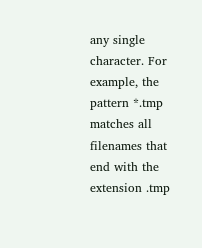any single character. For example, the pattern *.tmp matches all filenames that end with the extension .tmp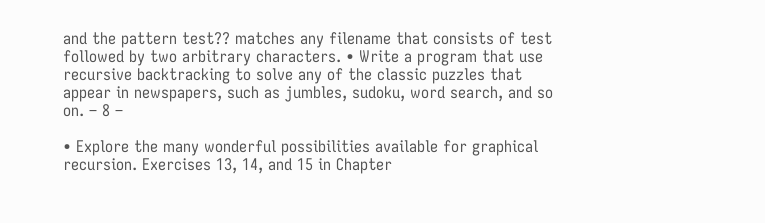and the pattern test?? matches any filename that consists of test followed by two arbitrary characters. • Write a program that use recursive backtracking to solve any of the classic puzzles that appear in newspapers, such as jumbles, sudoku, word search, and so on. – 8 –

• Explore the many wonderful possibilities available for graphical recursion. Exercises 13, 14, and 15 in Chapter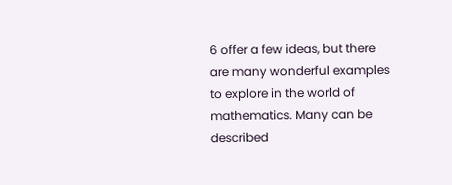6 offer a few ideas, but there are many wonderful examples to explore in the world of mathematics. Many can be described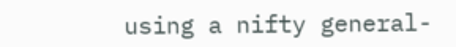using a nifty general-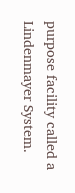purpose facility called a Lindenmayer System.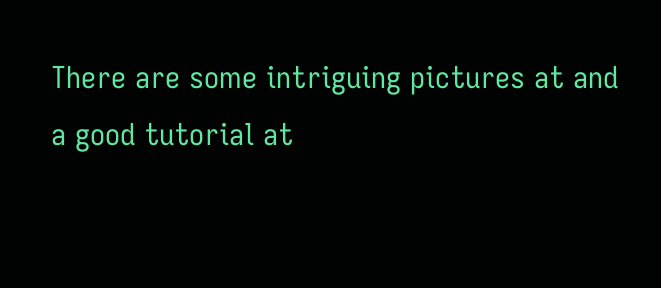There are some intriguing pictures at and a good tutorial at